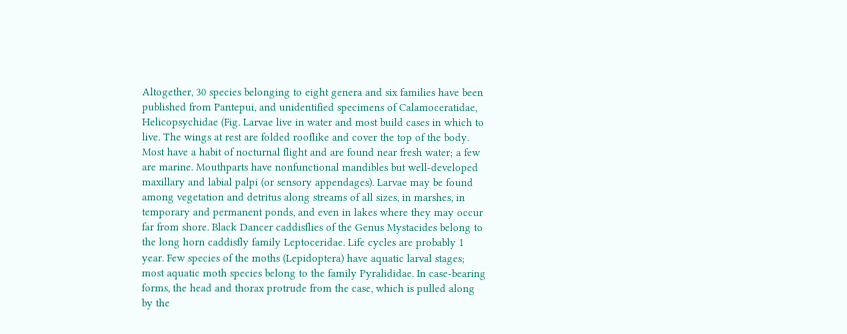Altogether, 30 species belonging to eight genera and six families have been published from Pantepui, and unidentified specimens of Calamoceratidae, Helicopsychidae (Fig. Larvae live in water and most build cases in which to live. The wings at rest are folded rooflike and cover the top of the body. Most have a habit of nocturnal flight and are found near fresh water; a few are marine. Mouthparts have nonfunctional mandibles but well-developed maxillary and labial palpi (or sensory appendages). Larvae may be found among vegetation and detritus along streams of all sizes, in marshes, in temporary and permanent ponds, and even in lakes where they may occur far from shore. Black Dancer caddisflies of the Genus Mystacides belong to the long horn caddisfly family Leptoceridae. Life cycles are probably 1 year. Few species of the moths (Lepidoptera) have aquatic larval stages; most aquatic moth species belong to the family Pyralididae. In case-bearing forms, the head and thorax protrude from the case, which is pulled along by the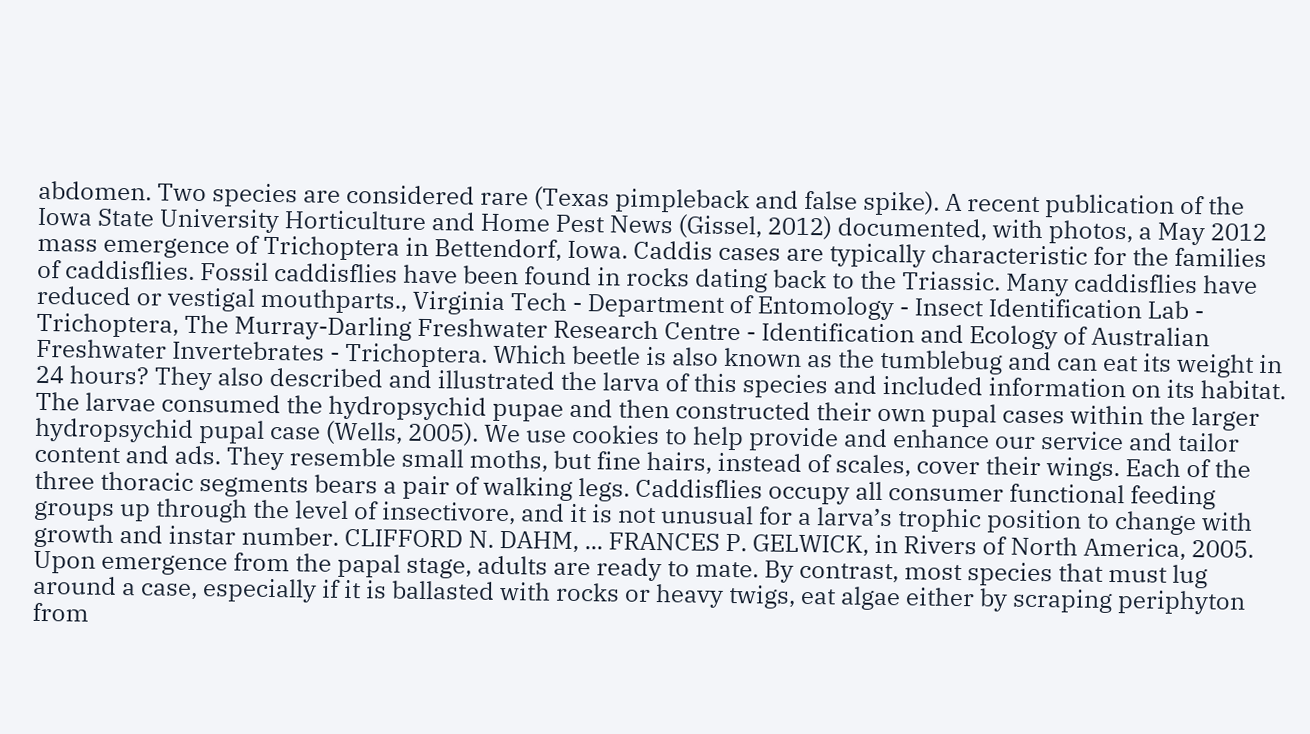abdomen. Two species are considered rare (Texas pimpleback and false spike). A recent publication of the Iowa State University Horticulture and Home Pest News (Gissel, 2012) documented, with photos, a May 2012 mass emergence of Trichoptera in Bettendorf, Iowa. Caddis cases are typically characteristic for the families of caddisflies. Fossil caddisflies have been found in rocks dating back to the Triassic. Many caddisflies have reduced or vestigal mouthparts., Virginia Tech - Department of Entomology - Insect Identification Lab - Trichoptera, The Murray-Darling Freshwater Research Centre - Identification and Ecology of Australian Freshwater Invertebrates - Trichoptera. Which beetle is also known as the tumblebug and can eat its weight in 24 hours? They also described and illustrated the larva of this species and included information on its habitat. The larvae consumed the hydropsychid pupae and then constructed their own pupal cases within the larger hydropsychid pupal case (Wells, 2005). We use cookies to help provide and enhance our service and tailor content and ads. They resemble small moths, but fine hairs, instead of scales, cover their wings. Each of the three thoracic segments bears a pair of walking legs. Caddisflies occupy all consumer functional feeding groups up through the level of insectivore, and it is not unusual for a larva’s trophic position to change with growth and instar number. CLIFFORD N. DAHM, ... FRANCES P. GELWICK, in Rivers of North America, 2005. Upon emergence from the papal stage, adults are ready to mate. By contrast, most species that must lug around a case, especially if it is ballasted with rocks or heavy twigs, eat algae either by scraping periphyton from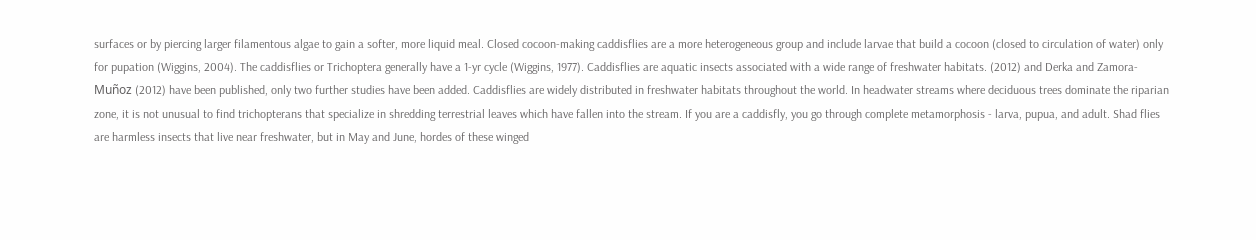surfaces or by piercing larger filamentous algae to gain a softer, more liquid meal. Closed cocoon-making caddisflies are a more heterogeneous group and include larvae that build a cocoon (closed to circulation of water) only for pupation (Wiggins, 2004). The caddisflies or Trichoptera generally have a 1-yr cycle (Wiggins, 1977). Caddisflies are aquatic insects associated with a wide range of freshwater habitats. (2012) and Derka and Zamora-Muñoz (2012) have been published, only two further studies have been added. Caddisflies are widely distributed in freshwater habitats throughout the world. In headwater streams where deciduous trees dominate the riparian zone, it is not unusual to find trichopterans that specialize in shredding terrestrial leaves which have fallen into the stream. If you are a caddisfly, you go through complete metamorphosis - larva, pupua, and adult. Shad flies are harmless insects that live near freshwater, but in May and June, hordes of these winged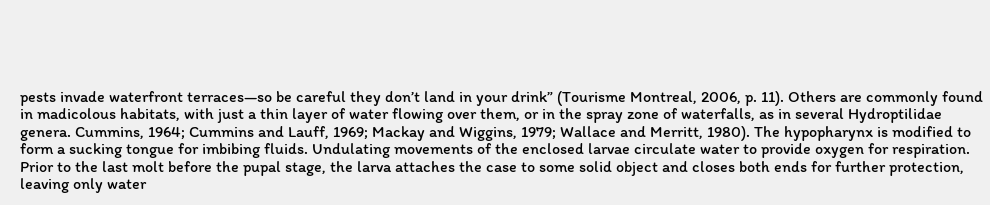pests invade waterfront terraces—so be careful they don’t land in your drink” (Tourisme Montreal, 2006, p. 11). Others are commonly found in madicolous habitats, with just a thin layer of water flowing over them, or in the spray zone of waterfalls, as in several Hydroptilidae genera. Cummins, 1964; Cummins and Lauff, 1969; Mackay and Wiggins, 1979; Wallace and Merritt, 1980). The hypopharynx is modified to form a sucking tongue for imbibing fluids. Undulating movements of the enclosed larvae circulate water to provide oxygen for respiration. Prior to the last molt before the pupal stage, the larva attaches the case to some solid object and closes both ends for further protection, leaving only water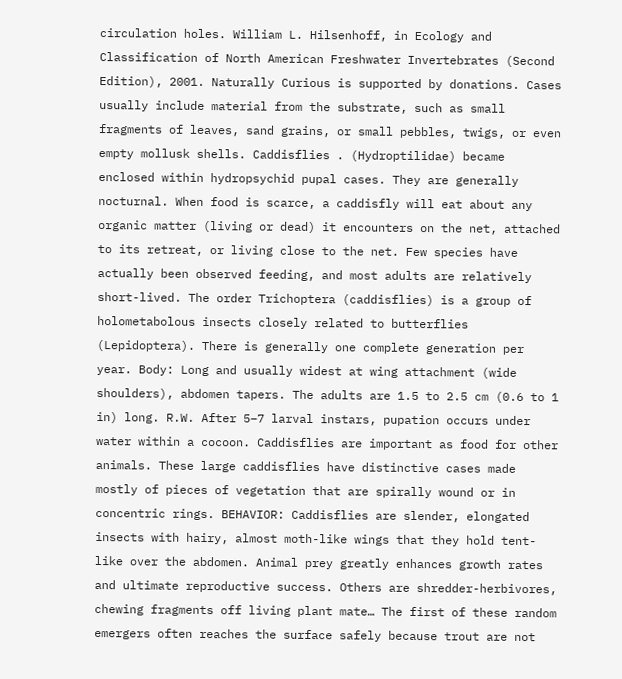circulation holes. William L. Hilsenhoff, in Ecology and Classification of North American Freshwater Invertebrates (Second Edition), 2001. Naturally Curious is supported by donations. Cases usually include material from the substrate, such as small fragments of leaves, sand grains, or small pebbles, twigs, or even empty mollusk shells. Caddisflies . (Hydroptilidae) became enclosed within hydropsychid pupal cases. They are generally nocturnal. When food is scarce, a caddisfly will eat about any organic matter (living or dead) it encounters on the net, attached to its retreat, or living close to the net. Few species have actually been observed feeding, and most adults are relatively short-lived. The order Trichoptera (caddisflies) is a group of holometabolous insects closely related to butterflies (Lepidoptera). There is generally one complete generation per year. Body: Long and usually widest at wing attachment (wide shoulders), abdomen tapers. The adults are 1.5 to 2.5 cm (0.6 to 1 in) long. R.W. After 5–7 larval instars, pupation occurs under water within a cocoon. Caddisflies are important as food for other animals. These large caddisflies have distinctive cases made mostly of pieces of vegetation that are spirally wound or in concentric rings. BEHAVIOR: Caddisflies are slender, elongated insects with hairy, almost moth-like wings that they hold tent-like over the abdomen. Animal prey greatly enhances growth rates and ultimate reproductive success. Others are shredder-herbivores, chewing fragments off living plant mate… The first of these random emergers often reaches the surface safely because trout are not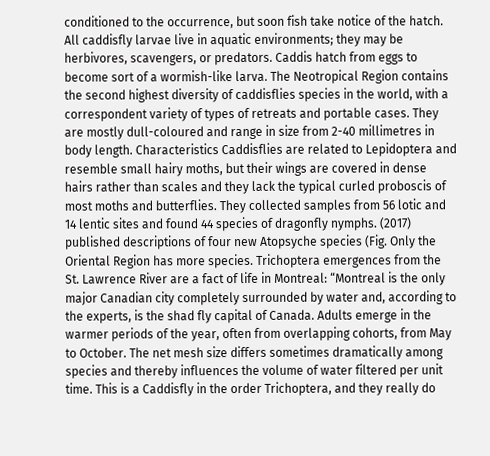conditioned to the occurrence, but soon fish take notice of the hatch. All caddisfly larvae live in aquatic environments; they may be herbivores, scavengers, or predators. Caddis hatch from eggs to become sort of a wormish-like larva. The Neotropical Region contains the second highest diversity of caddisflies species in the world, with a correspondent variety of types of retreats and portable cases. They are mostly dull-coloured and range in size from 2-40 millimetres in body length. Characteristics Caddisflies are related to Lepidoptera and resemble small hairy moths, but their wings are covered in dense hairs rather than scales and they lack the typical curled proboscis of most moths and butterflies. They collected samples from 56 lotic and 14 lentic sites and found 44 species of dragonfly nymphs. (2017) published descriptions of four new Atopsyche species (Fig. Only the Oriental Region has more species. Trichoptera emergences from the St. Lawrence River are a fact of life in Montreal: “Montreal is the only major Canadian city completely surrounded by water and, according to the experts, is the shad fly capital of Canada. Adults emerge in the warmer periods of the year, often from overlapping cohorts, from May to October. The net mesh size differs sometimes dramatically among species and thereby influences the volume of water filtered per unit time. This is a Caddisfly in the order Trichoptera, and they really do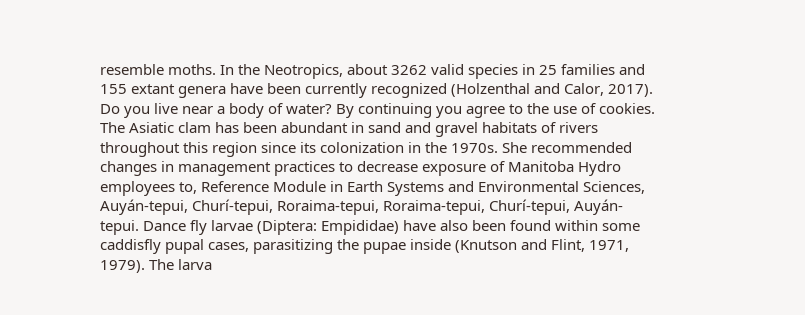resemble moths. In the Neotropics, about 3262 valid species in 25 families and 155 extant genera have been currently recognized (Holzenthal and Calor, 2017). Do you live near a body of water? By continuing you agree to the use of cookies. The Asiatic clam has been abundant in sand and gravel habitats of rivers throughout this region since its colonization in the 1970s. She recommended changes in management practices to decrease exposure of Manitoba Hydro employees to, Reference Module in Earth Systems and Environmental Sciences, Auyán-tepui, Churí-tepui, Roraima-tepui, Roraima-tepui, Churí-tepui, Auyán-tepui. Dance fly larvae (Diptera: Empididae) have also been found within some caddisfly pupal cases, parasitizing the pupae inside (Knutson and Flint, 1971, 1979). The larva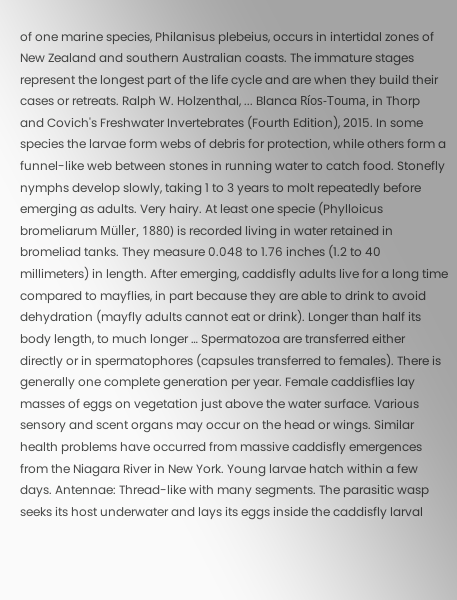of one marine species, Philanisus plebeius, occurs in intertidal zones of New Zealand and southern Australian coasts. The immature stages represent the longest part of the life cycle and are when they build their cases or retreats. Ralph W. Holzenthal, ... Blanca Ríos-Touma, in Thorp and Covich's Freshwater Invertebrates (Fourth Edition), 2015. In some species the larvae form webs of debris for protection, while others form a funnel-like web between stones in running water to catch food. Stonefly nymphs develop slowly, taking 1 to 3 years to molt repeatedly before emerging as adults. Very hairy. At least one specie (Phylloicus bromeliarum Müller, 1880) is recorded living in water retained in bromeliad tanks. They measure 0.048 to 1.76 inches (1.2 to 40 millimeters) in length. After emerging, caddisfly adults live for a long time compared to mayflies, in part because they are able to drink to avoid dehydration (mayfly adults cannot eat or drink). Longer than half its body length, to much longer … Spermatozoa are transferred either directly or in spermatophores (capsules transferred to females). There is generally one complete generation per year. Female caddisflies lay masses of eggs on vegetation just above the water surface. Various sensory and scent organs may occur on the head or wings. Similar health problems have occurred from massive caddisfly emergences from the Niagara River in New York. Young larvae hatch within a few days. Antennae: Thread-like with many segments. The parasitic wasp seeks its host underwater and lays its eggs inside the caddisfly larval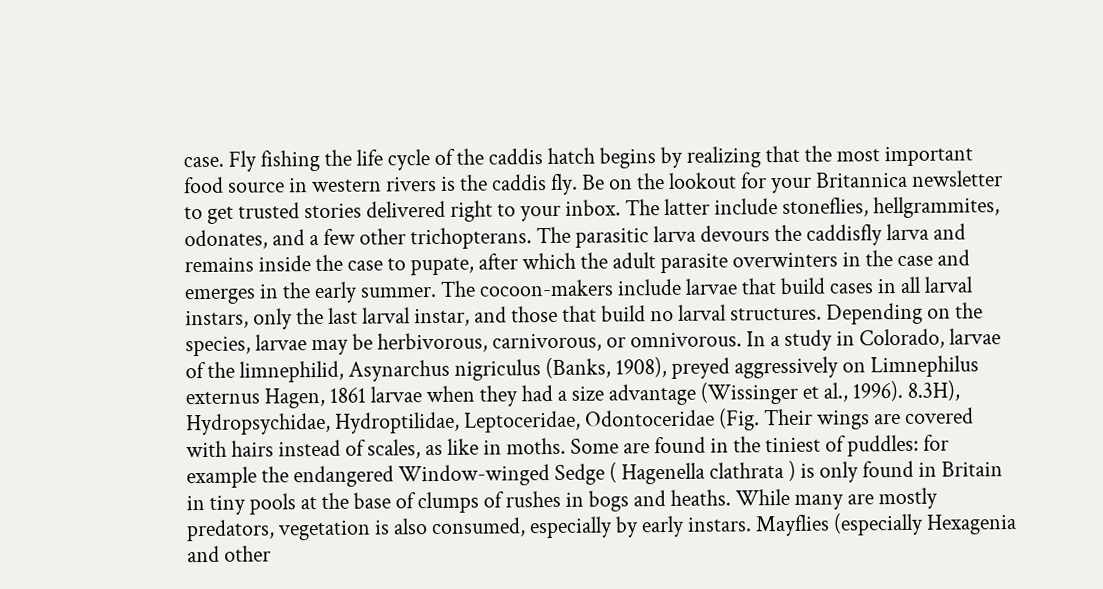case. Fly fishing the life cycle of the caddis hatch begins by realizing that the most important food source in western rivers is the caddis fly. Be on the lookout for your Britannica newsletter to get trusted stories delivered right to your inbox. The latter include stoneflies, hellgrammites, odonates, and a few other trichopterans. The parasitic larva devours the caddisfly larva and remains inside the case to pupate, after which the adult parasite overwinters in the case and emerges in the early summer. The cocoon-makers include larvae that build cases in all larval instars, only the last larval instar, and those that build no larval structures. Depending on the species, larvae may be herbivorous, carnivorous, or omnivorous. In a study in Colorado, larvae of the limnephilid, Asynarchus nigriculus (Banks, 1908), preyed aggressively on Limnephilus externus Hagen, 1861 larvae when they had a size advantage (Wissinger et al., 1996). 8.3H), Hydropsychidae, Hydroptilidae, Leptoceridae, Odontoceridae (Fig. Their wings are covered with hairs instead of scales, as like in moths. Some are found in the tiniest of puddles: for example the endangered Window-winged Sedge ( Hagenella clathrata ) is only found in Britain in tiny pools at the base of clumps of rushes in bogs and heaths. While many are mostly predators, vegetation is also consumed, especially by early instars. Mayflies (especially Hexagenia and other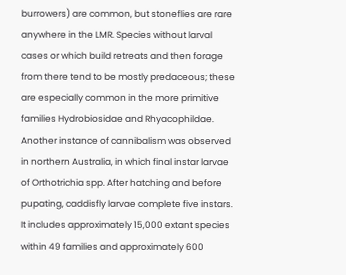burrowers) are common, but stoneflies are rare anywhere in the LMR. Species without larval cases or which build retreats and then forage from there tend to be mostly predaceous; these are especially common in the more primitive families Hydrobiosidae and Rhyacophildae. Another instance of cannibalism was observed in northern Australia, in which final instar larvae of Orthotrichia spp. After hatching and before pupating, caddisfly larvae complete five instars. It includes approximately 15,000 extant species within 49 families and approximately 600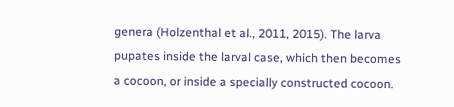genera (Holzenthal et al., 2011, 2015). The larva pupates inside the larval case, which then becomes a cocoon, or inside a specially constructed cocoon.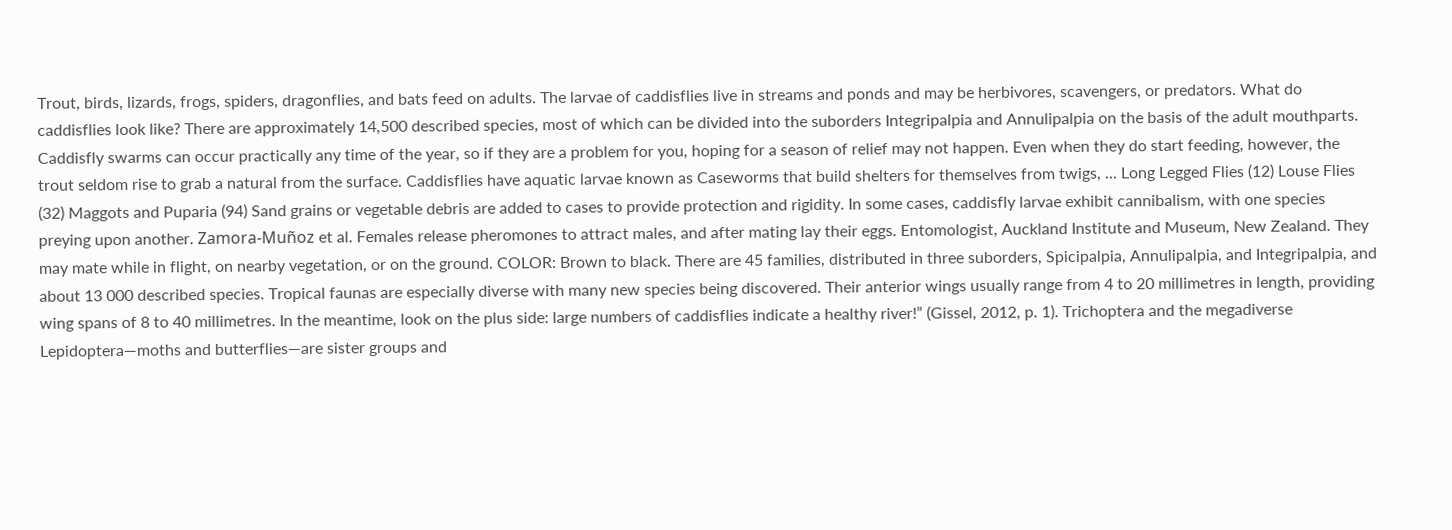Trout, birds, lizards, frogs, spiders, dragonflies, and bats feed on adults. The larvae of caddisflies live in streams and ponds and may be herbivores, scavengers, or predators. What do caddisflies look like? There are approximately 14,500 described species, most of which can be divided into the suborders Integripalpia and Annulipalpia on the basis of the adult mouthparts. Caddisfly swarms can occur practically any time of the year, so if they are a problem for you, hoping for a season of relief may not happen. Even when they do start feeding, however, the trout seldom rise to grab a natural from the surface. Caddisflies have aquatic larvae known as Caseworms that build shelters for themselves from twigs, ... Long Legged Flies (12) Louse Flies (32) Maggots and Puparia (94) Sand grains or vegetable debris are added to cases to provide protection and rigidity. In some cases, caddisfly larvae exhibit cannibalism, with one species preying upon another. Zamora-Muñoz et al. Females release pheromones to attract males, and after mating lay their eggs. Entomologist, Auckland Institute and Museum, New Zealand. They may mate while in flight, on nearby vegetation, or on the ground. COLOR: Brown to black. There are 45 families, distributed in three suborders, Spicipalpia, Annulipalpia, and Integripalpia, and about 13 000 described species. Tropical faunas are especially diverse with many new species being discovered. Their anterior wings usually range from 4 to 20 millimetres in length, providing wing spans of 8 to 40 millimetres. In the meantime, look on the plus side: large numbers of caddisflies indicate a healthy river!” (Gissel, 2012, p. 1). Trichoptera and the megadiverse Lepidoptera—moths and butterflies—are sister groups and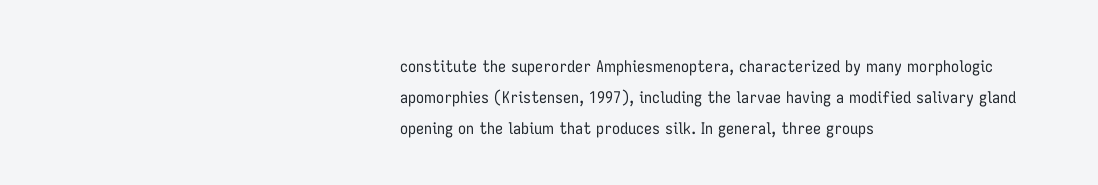constitute the superorder Amphiesmenoptera, characterized by many morphologic apomorphies (Kristensen, 1997), including the larvae having a modified salivary gland opening on the labium that produces silk. In general, three groups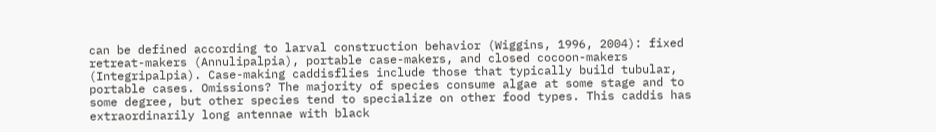can be defined according to larval construction behavior (Wiggins, 1996, 2004): fixed retreat-makers (Annulipalpia), portable case-makers, and closed cocoon-makers (Integripalpia). Case-making caddisflies include those that typically build tubular, portable cases. Omissions? The majority of species consume algae at some stage and to some degree, but other species tend to specialize on other food types. This caddis has extraordinarily long antennae with black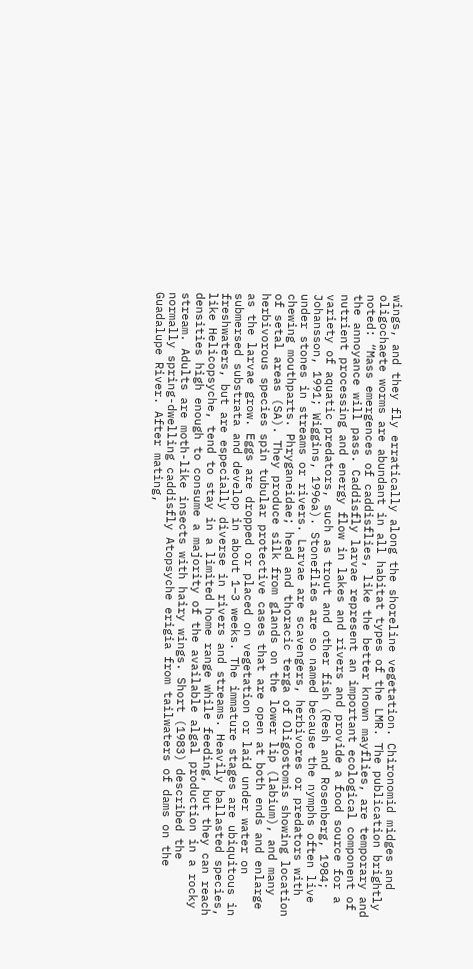wings, and they fly erratically along the shoreline vegetation. Chironomid midges and oligochaete worms are abundant in all habitat types of the LMR. The publication brightly noted: “Mass emergences of caddisflies, like the better known mayflies, are temporary and the annoyance will pass. Caddisfly larvae represent an important ecological component of nutrient processing and energy flow in lakes and rivers and provide a food source for a variety of aquatic predators, such as trout and other fish (Resh and Rosenberg, 1984; Johansson, 1991; Wiggins, 1996a). Stoneflies are so named because the nymphs often live under stones in streams or rivers. Larvae are scavengers, herbivores or predators with chewing mouthparts. Phryganeidae; head and thoracic terga of Oligostomis showing location of setal areas (SA). They produce silk from glands on the lower lip (labium), and many herbivorous species spin tubular protective cases that are open at both ends and enlarge as the larvae grow. Eggs are dropped or placed on vegetation or laid under water on submersed substrata and develop in about 1–3 weeks. The immature stages are ubiquitous in freshwaters, but are especially diverse in rivers and streams. Heavily ballasted species, like Helicopsyche, tend to stay in a limited home range while feeding, but they can reach densities high enough to consume a majority of the available algal production in a rocky stream. Adults are moth-like insects with hairy wings. Short (1983) described the normally spring-dwelling caddisfly Atopsyche erigia from tailwaters of dams on the Guadalupe River. After mating,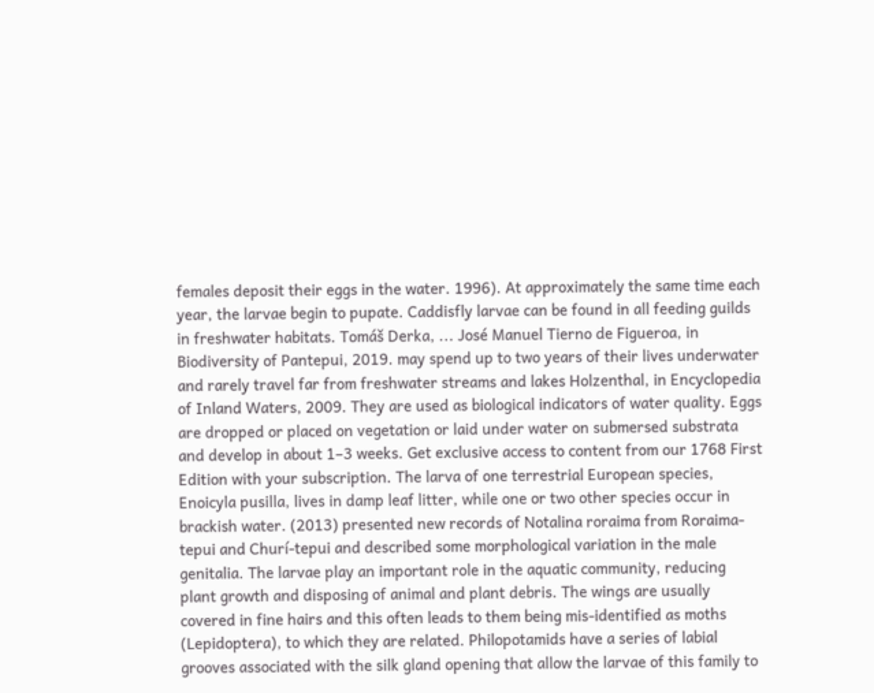females deposit their eggs in the water. 1996). At approximately the same time each year, the larvae begin to pupate. Caddisfly larvae can be found in all feeding guilds in freshwater habitats. Tomáš Derka, ... José Manuel Tierno de Figueroa, in Biodiversity of Pantepui, 2019. may spend up to two years of their lives underwater and rarely travel far from freshwater streams and lakes Holzenthal, in Encyclopedia of Inland Waters, 2009. They are used as biological indicators of water quality. Eggs are dropped or placed on vegetation or laid under water on submersed substrata and develop in about 1–3 weeks. Get exclusive access to content from our 1768 First Edition with your subscription. The larva of one terrestrial European species, Enoicyla pusilla, lives in damp leaf litter, while one or two other species occur in brackish water. (2013) presented new records of Notalina roraima from Roraima-tepui and Churí-tepui and described some morphological variation in the male genitalia. The larvae play an important role in the aquatic community, reducing plant growth and disposing of animal and plant debris. The wings are usually covered in fine hairs and this often leads to them being mis-identified as moths (Lepidoptera), to which they are related. Philopotamids have a series of labial grooves associated with the silk gland opening that allow the larvae of this family to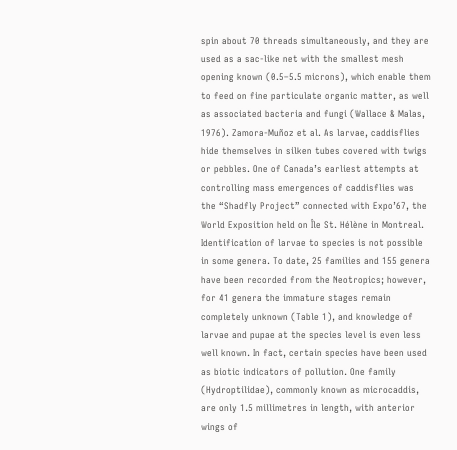spin about 70 threads simultaneously, and they are used as a sac-like net with the smallest mesh opening known (0.5–5.5 microns), which enable them to feed on fine particulate organic matter, as well as associated bacteria and fungi (Wallace & Malas, 1976). Zamora-Muñoz et al. As larvae, caddisflies hide themselves in silken tubes covered with twigs or pebbles. One of Canada’s earliest attempts at controlling mass emergences of caddisflies was the “Shadfly Project” connected with Expo’67, the World Exposition held on Île St. Hélène in Montreal. Identification of larvae to species is not possible in some genera. To date, 25 families and 155 genera have been recorded from the Neotropics; however, for 41 genera the immature stages remain completely unknown (Table 1), and knowledge of larvae and pupae at the species level is even less well known. In fact, certain species have been used as biotic indicators of pollution. One family (Hydroptilidae), commonly known as microcaddis, are only 1.5 millimetres in length, with anterior wings of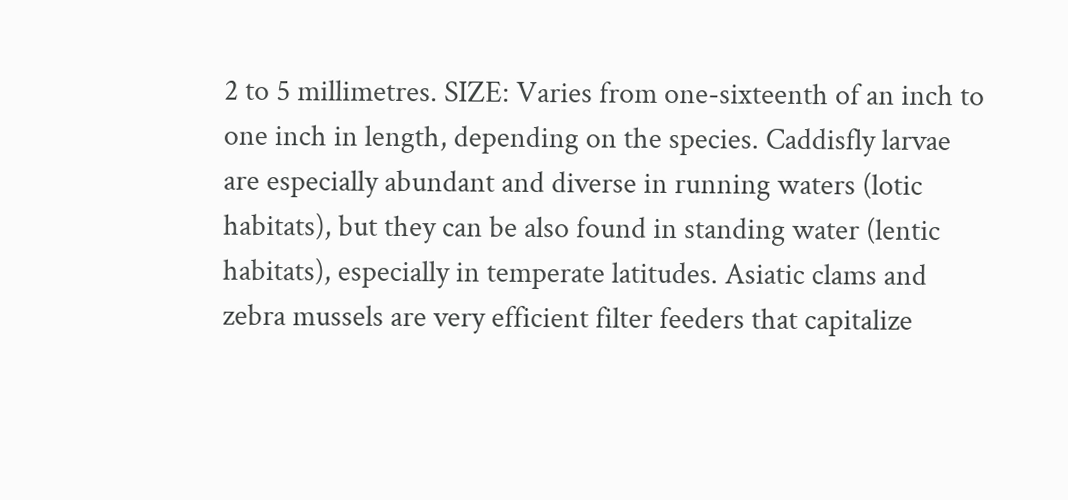2 to 5 millimetres. SIZE: Varies from one-sixteenth of an inch to one inch in length, depending on the species. Caddisfly larvae are especially abundant and diverse in running waters (lotic habitats), but they can be also found in standing water (lentic habitats), especially in temperate latitudes. Asiatic clams and zebra mussels are very efficient filter feeders that capitalize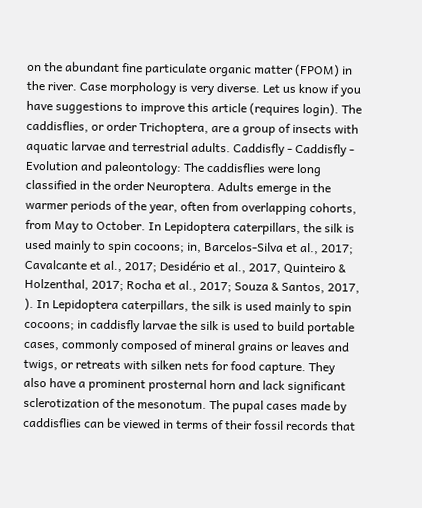on the abundant fine particulate organic matter (FPOM) in the river. Case morphology is very diverse. Let us know if you have suggestions to improve this article (requires login). The caddisflies, or order Trichoptera, are a group of insects with aquatic larvae and terrestrial adults. Caddisfly - Caddisfly - Evolution and paleontology: The caddisflies were long classified in the order Neuroptera. Adults emerge in the warmer periods of the year, often from overlapping cohorts, from May to October. In Lepidoptera caterpillars, the silk is used mainly to spin cocoons; in, Barcelos-Silva et al., 2017; Cavalcante et al., 2017; Desidério et al., 2017, Quinteiro & Holzenthal, 2017; Rocha et al., 2017; Souza & Santos, 2017, ). In Lepidoptera caterpillars, the silk is used mainly to spin cocoons; in caddisfly larvae the silk is used to build portable cases, commonly composed of mineral grains or leaves and twigs, or retreats with silken nets for food capture. They also have a prominent prosternal horn and lack significant sclerotization of the mesonotum. The pupal cases made by caddisflies can be viewed in terms of their fossil records that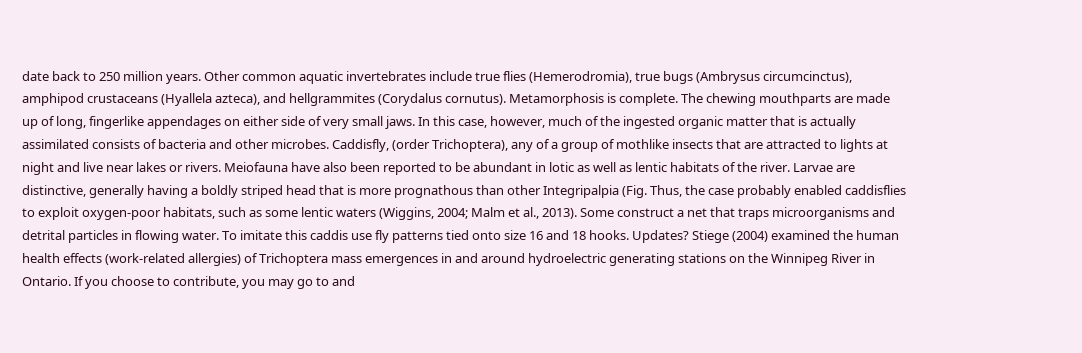date back to 250 million years. Other common aquatic invertebrates include true flies (Hemerodromia), true bugs (Ambrysus circumcinctus), amphipod crustaceans (Hyallela azteca), and hellgrammites (Corydalus cornutus). Metamorphosis is complete. The chewing mouthparts are made up of long, fingerlike appendages on either side of very small jaws. In this case, however, much of the ingested organic matter that is actually assimilated consists of bacteria and other microbes. Caddisfly, (order Trichoptera), any of a group of mothlike insects that are attracted to lights at night and live near lakes or rivers. Meiofauna have also been reported to be abundant in lotic as well as lentic habitats of the river. Larvae are distinctive, generally having a boldly striped head that is more prognathous than other Integripalpia (Fig. Thus, the case probably enabled caddisflies to exploit oxygen-poor habitats, such as some lentic waters (Wiggins, 2004; Malm et al., 2013). Some construct a net that traps microorganisms and detrital particles in flowing water. To imitate this caddis use fly patterns tied onto size 16 and 18 hooks. Updates? Stiege (2004) examined the human health effects (work-related allergies) of Trichoptera mass emergences in and around hydroelectric generating stations on the Winnipeg River in Ontario. If you choose to contribute, you may go to and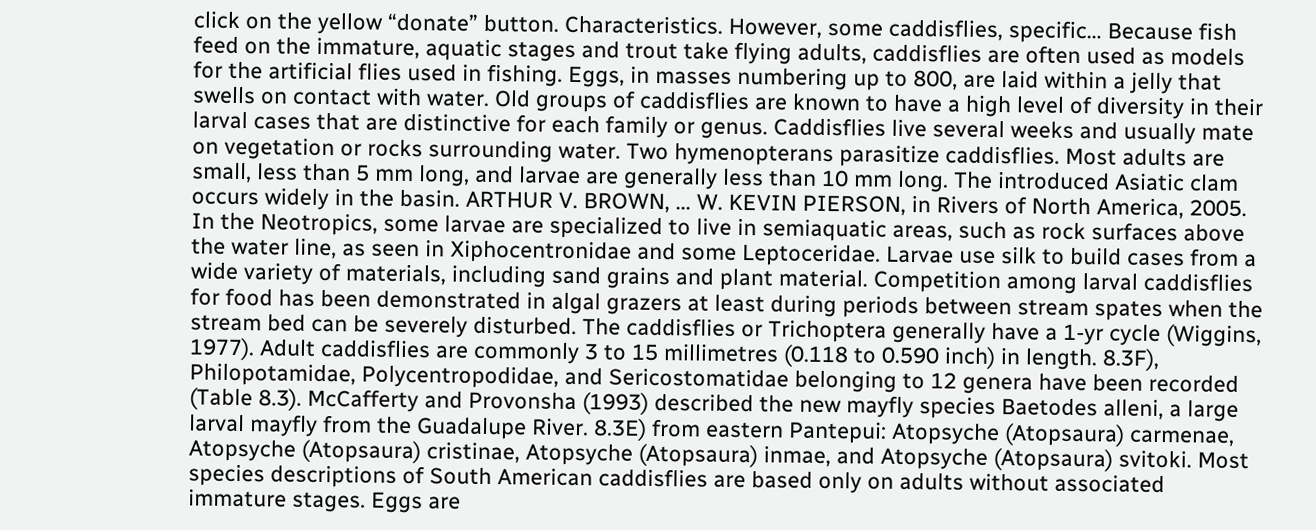click on the yellow “donate” button. Characteristics. However, some caddisflies, specific… Because fish feed on the immature, aquatic stages and trout take flying adults, caddisflies are often used as models for the artificial flies used in fishing. Eggs, in masses numbering up to 800, are laid within a jelly that swells on contact with water. Old groups of caddisflies are known to have a high level of diversity in their larval cases that are distinctive for each family or genus. Caddisflies live several weeks and usually mate on vegetation or rocks surrounding water. Two hymenopterans parasitize caddisflies. Most adults are small, less than 5 mm long, and larvae are generally less than 10 mm long. The introduced Asiatic clam occurs widely in the basin. ARTHUR V. BROWN, ... W. KEVIN PIERSON, in Rivers of North America, 2005. In the Neotropics, some larvae are specialized to live in semiaquatic areas, such as rock surfaces above the water line, as seen in Xiphocentronidae and some Leptoceridae. Larvae use silk to build cases from a wide variety of materials, including sand grains and plant material. Competition among larval caddisflies for food has been demonstrated in algal grazers at least during periods between stream spates when the stream bed can be severely disturbed. The caddisflies or Trichoptera generally have a 1-yr cycle (Wiggins, 1977). Adult caddisflies are commonly 3 to 15 millimetres (0.118 to 0.590 inch) in length. 8.3F), Philopotamidae, Polycentropodidae, and Sericostomatidae belonging to 12 genera have been recorded (Table 8.3). McCafferty and Provonsha (1993) described the new mayfly species Baetodes alleni, a large larval mayfly from the Guadalupe River. 8.3E) from eastern Pantepui: Atopsyche (Atopsaura) carmenae, Atopsyche (Atopsaura) cristinae, Atopsyche (Atopsaura) inmae, and Atopsyche (Atopsaura) svitoki. Most species descriptions of South American caddisflies are based only on adults without associated immature stages. Eggs are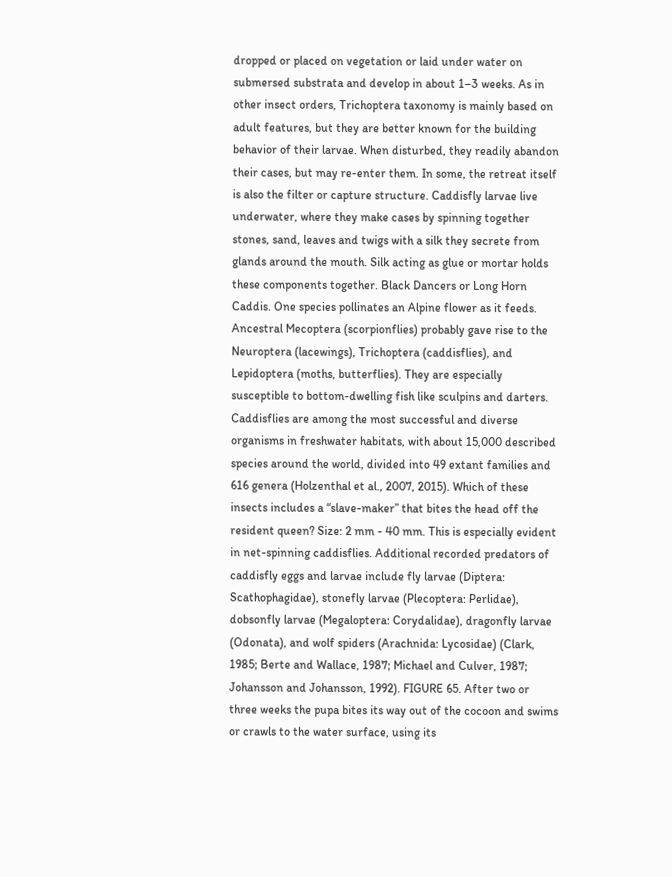dropped or placed on vegetation or laid under water on submersed substrata and develop in about 1–3 weeks. As in other insect orders, Trichoptera taxonomy is mainly based on adult features, but they are better known for the building behavior of their larvae. When disturbed, they readily abandon their cases, but may re-enter them. In some, the retreat itself is also the filter or capture structure. Caddisfly larvae live underwater, where they make cases by spinning together stones, sand, leaves and twigs with a silk they secrete from glands around the mouth. Silk acting as glue or mortar holds these components together. Black Dancers or Long Horn Caddis. One species pollinates an Alpine flower as it feeds. Ancestral Mecoptera (scorpionflies) probably gave rise to the Neuroptera (lacewings), Trichoptera (caddisflies), and Lepidoptera (moths, butterflies). They are especially susceptible to bottom-dwelling fish like sculpins and darters. Caddisflies are among the most successful and diverse organisms in freshwater habitats, with about 15,000 described species around the world, divided into 49 extant families and 616 genera (Holzenthal et al., 2007, 2015). Which of these insects includes a “slave-maker” that bites the head off the resident queen? Size: 2 mm - 40 mm. This is especially evident in net-spinning caddisflies. Additional recorded predators of caddisfly eggs and larvae include fly larvae (Diptera: Scathophagidae), stonefly larvae (Plecoptera: Perlidae), dobsonfly larvae (Megaloptera: Corydalidae), dragonfly larvae (Odonata), and wolf spiders (Arachnida: Lycosidae) (Clark, 1985; Berte and Wallace, 1987; Michael and Culver, 1987; Johansson and Johansson, 1992). FIGURE 65. After two or three weeks the pupa bites its way out of the cocoon and swims or crawls to the water surface, using its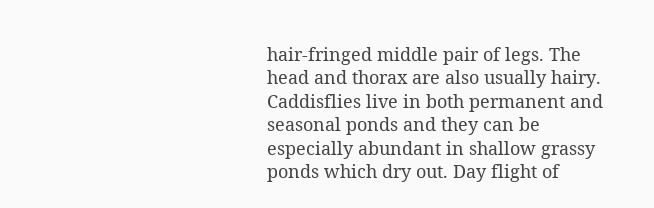hair-fringed middle pair of legs. The head and thorax are also usually hairy. Caddisflies live in both permanent and seasonal ponds and they can be especially abundant in shallow grassy ponds which dry out. Day flight of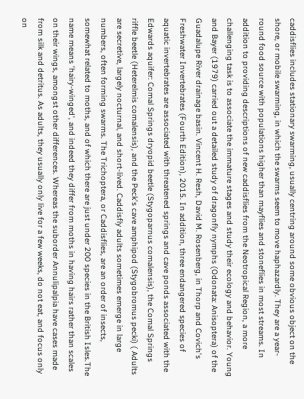caddisflies includes stationary swarming, usually centring around some obvious object on the shore, or mobile swarming, in which the swarms seem to move haphazardly. They are a year-round food source with populations higher than mayflies and stoneflies in most streams. In addition to providing descriptions of new caddisflies from the Neotropical Region, a more challenging task is to associate the immature stages and study their ecology and behavior. Young and Bayer (1979) carried out a detailed study of dragonfly nymphs (Odonata: Anisoptera) of the Guadalupe River drainage basin. Vincent H. Resh, David M. Rosenberg, in Thorp and Covich's Freshwater Invertebrates (Fourth Edition), 2015. In addition, three endangered species of aquatic invertebrates are associated with threatened springs and cave ponds associated with the Edwards aquifer: Comal Springs dryopid beetle (Stygoparnus comalensis), the Comal Springs riffle beetle (Heterelmis comalensis), and the Peck's cave amphipod (Stygobromus pecki) ( Adults are secretive, largely nocturnal, and short-lived. Caddisfly adults sometimes emerge in large numbers, often forming swarms. The Trichoptera, or Caddisflies, are an order of insects, somewhat related to moths, and of which there are just under 200 species in the British Isles.The name means 'hairy-winged', and indeed they differ from moths in having hairs rather than scales on their wings, amongst other differences. Whereas the suborder Annulipalpia have cases made from silk and detritus. As adults, they usually only live for a few weeks, do not eat, and focus only on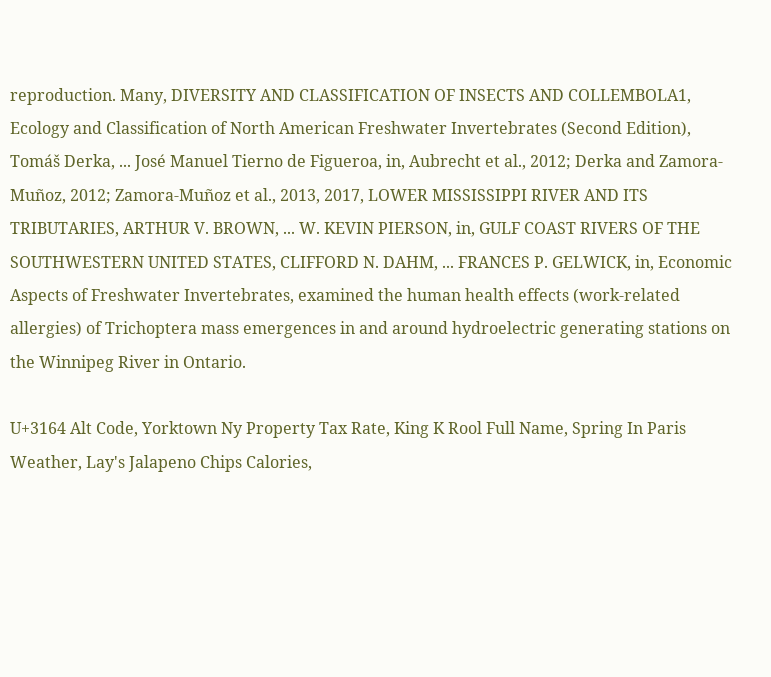reproduction. Many, DIVERSITY AND CLASSIFICATION OF INSECTS AND COLLEMBOLA1, Ecology and Classification of North American Freshwater Invertebrates (Second Edition), Tomáš Derka, ... José Manuel Tierno de Figueroa, in, Aubrecht et al., 2012; Derka and Zamora-Muñoz, 2012; Zamora-Muñoz et al., 2013, 2017, LOWER MISSISSIPPI RIVER AND ITS TRIBUTARIES, ARTHUR V. BROWN, ... W. KEVIN PIERSON, in, GULF COAST RIVERS OF THE SOUTHWESTERN UNITED STATES, CLIFFORD N. DAHM, ... FRANCES P. GELWICK, in, Economic Aspects of Freshwater Invertebrates, examined the human health effects (work-related allergies) of Trichoptera mass emergences in and around hydroelectric generating stations on the Winnipeg River in Ontario.

U+3164 Alt Code, Yorktown Ny Property Tax Rate, King K Rool Full Name, Spring In Paris Weather, Lay's Jalapeno Chips Calories,